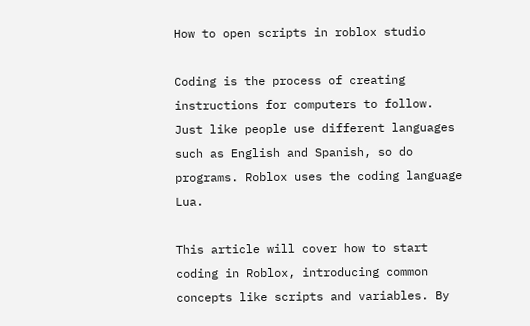How to open scripts in roblox studio

Coding is the process of creating instructions for computers to follow. Just like people use different languages such as English and Spanish, so do programs. Roblox uses the coding language Lua.

This article will cover how to start coding in Roblox, introducing common concepts like scripts and variables. By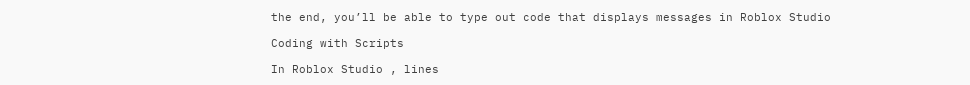the end, you’ll be able to type out code that displays messages in Roblox Studio

Coding with Scripts

In Roblox Studio , lines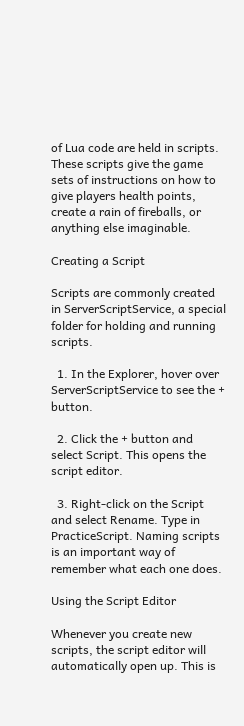of Lua code are held in scripts. These scripts give the game sets of instructions on how to give players health points, create a rain of fireballs, or anything else imaginable.

Creating a Script

Scripts are commonly created in ServerScriptService, a special folder for holding and running scripts.

  1. In the Explorer, hover over ServerScriptService to see the + button.

  2. Click the + button and select Script. This opens the script editor.

  3. Right-click on the Script and select Rename. Type in PracticeScript. Naming scripts is an important way of remember what each one does.

Using the Script Editor

Whenever you create new scripts, the script editor will automatically open up. This is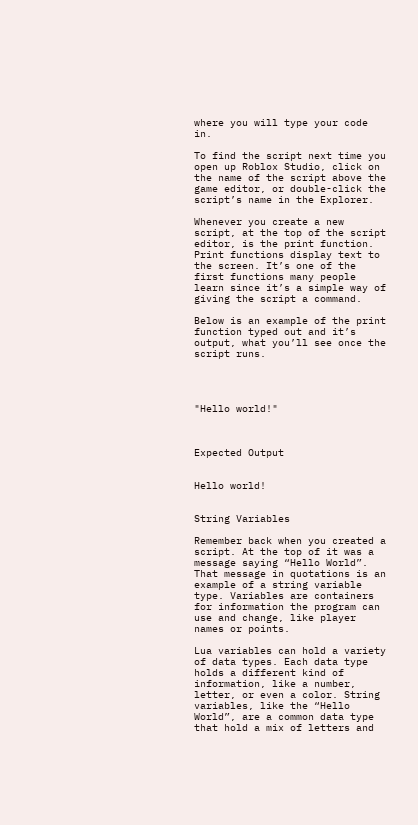where you will type your code in.

To find the script next time you open up Roblox Studio, click on the name of the script above the game editor, or double-click the script’s name in the Explorer.

Whenever you create a new script, at the top of the script editor, is the print function. Print functions display text to the screen. It’s one of the first functions many people learn since it’s a simple way of giving the script a command.

Below is an example of the print function typed out and it’s output, what you’ll see once the script runs.




"Hello world!"



Expected Output


Hello world!


String Variables

Remember back when you created a script. At the top of it was a message saying “Hello World”. That message in quotations is an example of a string variable type. Variables are containers for information the program can use and change, like player names or points.

Lua variables can hold a variety of data types. Each data type holds a different kind of information, like a number, letter, or even a color. String variables, like the “Hello World”, are a common data type that hold a mix of letters and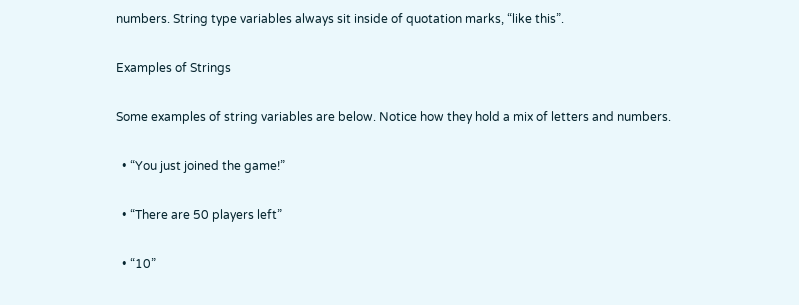numbers. String type variables always sit inside of quotation marks, “like this”.

Examples of Strings

Some examples of string variables are below. Notice how they hold a mix of letters and numbers.

  • “You just joined the game!”

  • “There are 50 players left”

  • “10”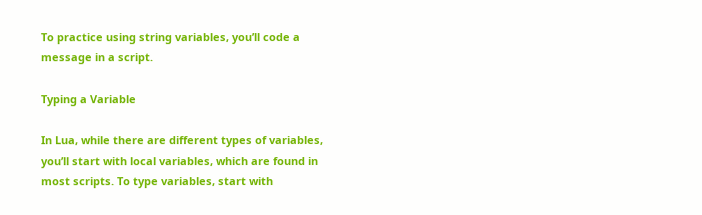To practice using string variables, you’ll code a message in a script.

Typing a Variable

In Lua, while there are different types of variables, you’ll start with local variables, which are found in most scripts. To type variables, start with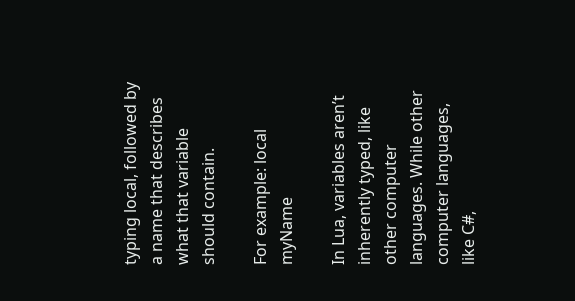typing local, followed by a name that describes what that variable should contain.

For example: local myName

In Lua, variables aren’t inherently typed, like other computer languages. While other computer languages, like C#,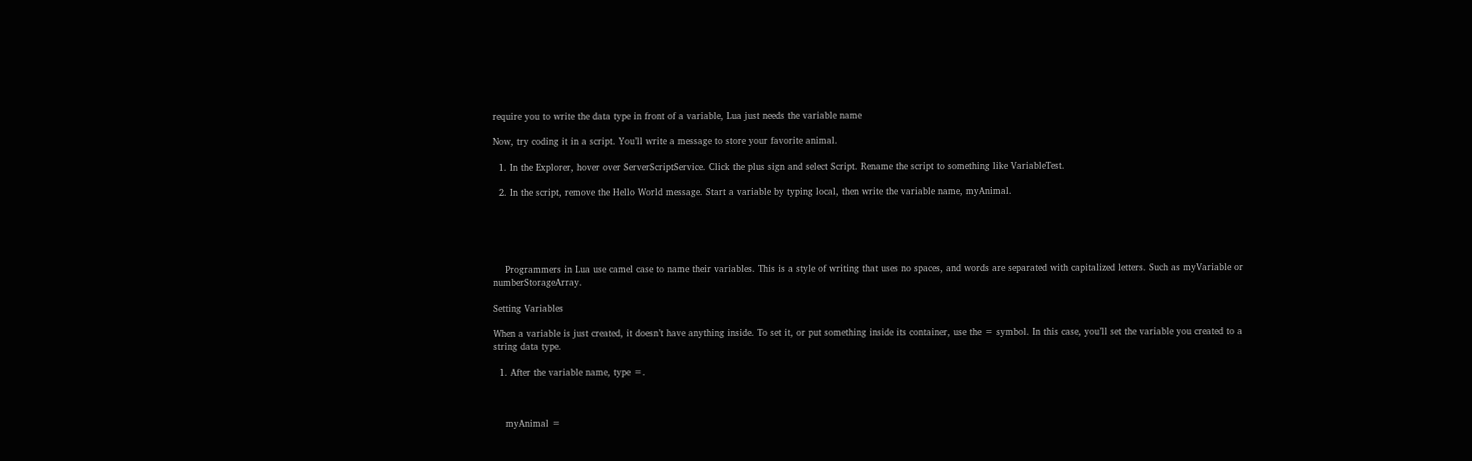require you to write the data type in front of a variable, Lua just needs the variable name

Now, try coding it in a script. You’ll write a message to store your favorite animal.

  1. In the Explorer, hover over ServerScriptService. Click the plus sign and select Script. Rename the script to something like VariableTest.

  2. In the script, remove the Hello World message. Start a variable by typing local, then write the variable name, myAnimal.





    Programmers in Lua use camel case to name their variables. This is a style of writing that uses no spaces, and words are separated with capitalized letters. Such as myVariable or numberStorageArray.

Setting Variables

When a variable is just created, it doesn’t have anything inside. To set it, or put something inside its container, use the = symbol. In this case, you’ll set the variable you created to a string data type.

  1. After the variable name, type =.



    myAnimal =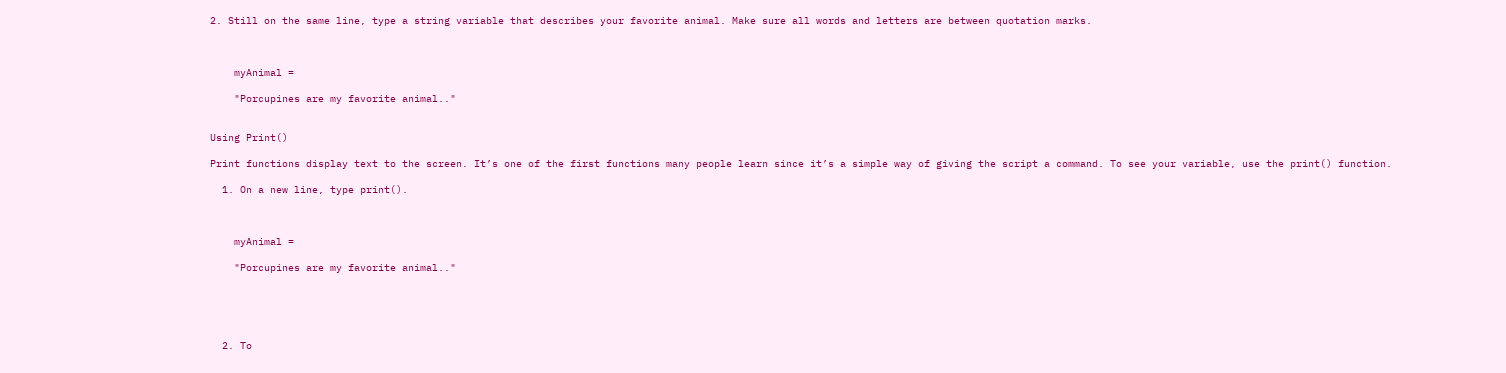2. Still on the same line, type a string variable that describes your favorite animal. Make sure all words and letters are between quotation marks.



    myAnimal =

    "Porcupines are my favorite animal.."


Using Print()

Print functions display text to the screen. It’s one of the first functions many people learn since it’s a simple way of giving the script a command. To see your variable, use the print() function.

  1. On a new line, type print().



    myAnimal =

    "Porcupines are my favorite animal.."





  2. To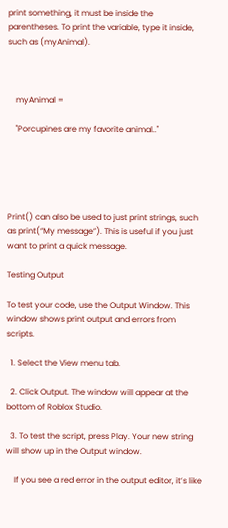print something, it must be inside the parentheses. To print the variable, type it inside, such as (myAnimal).



    myAnimal =

    "Porcupines are my favorite animal.."





Print() can also be used to just print strings, such as print(“My message”). This is useful if you just want to print a quick message.

Testing Output

To test your code, use the Output Window. This window shows print output and errors from scripts.

  1. Select the View menu tab.

  2. Click Output. The window will appear at the bottom of Roblox Studio.

  3. To test the script, press Play. Your new string will show up in the Output window.

    If you see a red error in the output editor, it’s like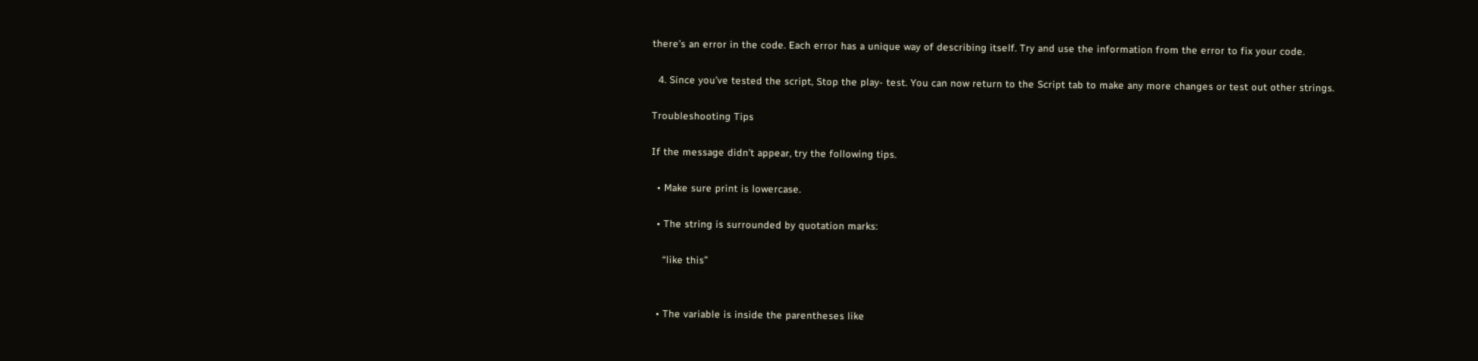there’s an error in the code. Each error has a unique way of describing itself. Try and use the information from the error to fix your code.

  4. Since you’ve tested the script, Stop the play- test. You can now return to the Script tab to make any more changes or test out other strings.

Troubleshooting Tips

If the message didn’t appear, try the following tips.

  • Make sure print is lowercase.

  • The string is surrounded by quotation marks:

    “like this”


  • The variable is inside the parentheses like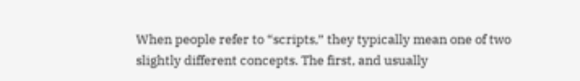When people refer to “scripts,” they typically mean one of two slightly different concepts. The first, and usually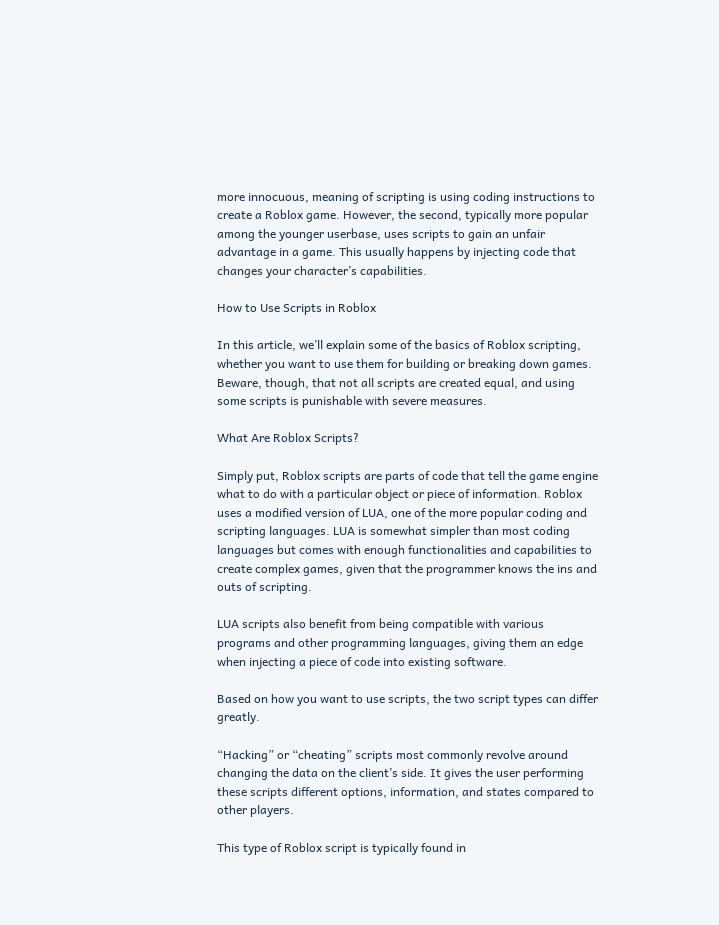more innocuous, meaning of scripting is using coding instructions to create a Roblox game. However, the second, typically more popular among the younger userbase, uses scripts to gain an unfair advantage in a game. This usually happens by injecting code that changes your character’s capabilities.

How to Use Scripts in Roblox

In this article, we’ll explain some of the basics of Roblox scripting, whether you want to use them for building or breaking down games. Beware, though, that not all scripts are created equal, and using some scripts is punishable with severe measures.

What Are Roblox Scripts?

Simply put, Roblox scripts are parts of code that tell the game engine what to do with a particular object or piece of information. Roblox uses a modified version of LUA, one of the more popular coding and scripting languages. LUA is somewhat simpler than most coding languages but comes with enough functionalities and capabilities to create complex games, given that the programmer knows the ins and outs of scripting.

LUA scripts also benefit from being compatible with various programs and other programming languages, giving them an edge when injecting a piece of code into existing software.

Based on how you want to use scripts, the two script types can differ greatly.

“Hacking” or “cheating” scripts most commonly revolve around changing the data on the client’s side. It gives the user performing these scripts different options, information, and states compared to other players.

This type of Roblox script is typically found in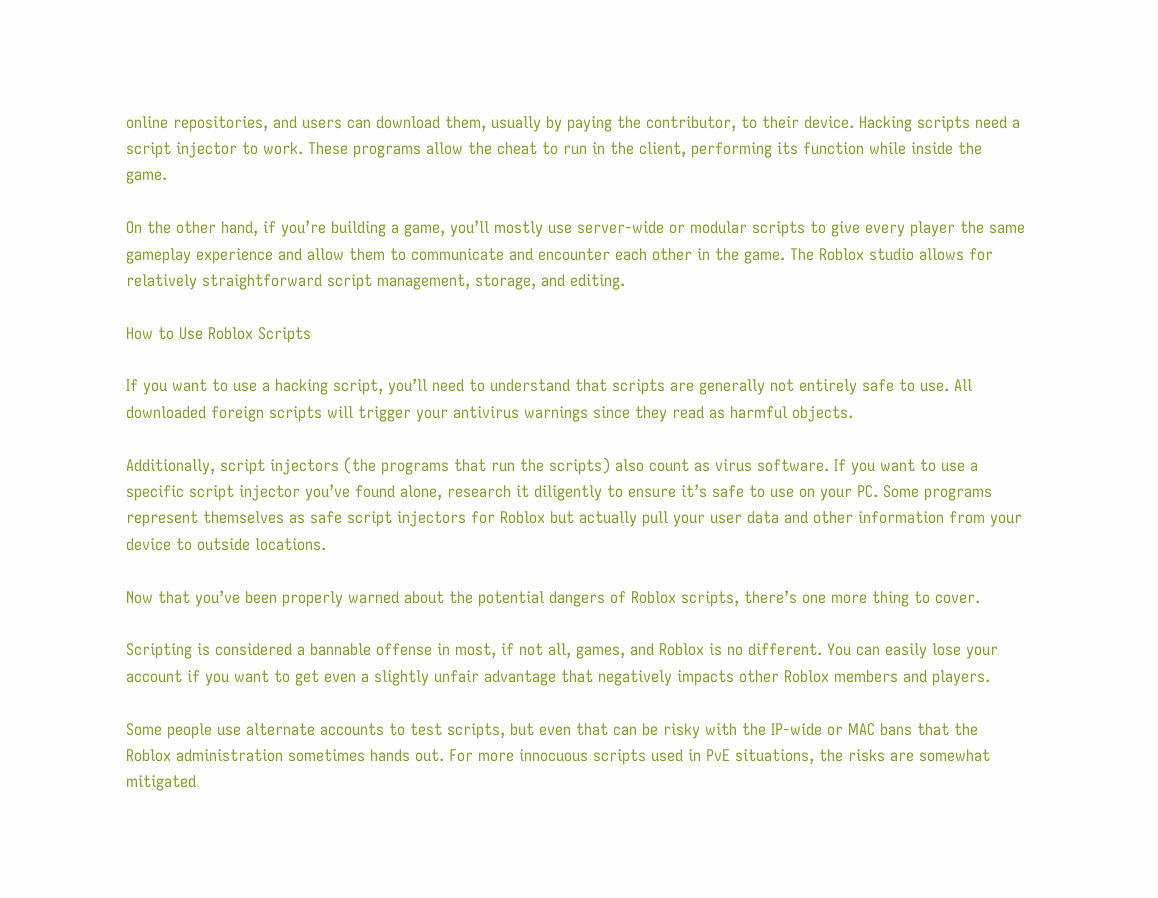online repositories, and users can download them, usually by paying the contributor, to their device. Hacking scripts need a script injector to work. These programs allow the cheat to run in the client, performing its function while inside the game.

On the other hand, if you’re building a game, you’ll mostly use server-wide or modular scripts to give every player the same gameplay experience and allow them to communicate and encounter each other in the game. The Roblox studio allows for relatively straightforward script management, storage, and editing.

How to Use Roblox Scripts

If you want to use a hacking script, you’ll need to understand that scripts are generally not entirely safe to use. All downloaded foreign scripts will trigger your antivirus warnings since they read as harmful objects.

Additionally, script injectors (the programs that run the scripts) also count as virus software. If you want to use a specific script injector you’ve found alone, research it diligently to ensure it’s safe to use on your PC. Some programs represent themselves as safe script injectors for Roblox but actually pull your user data and other information from your device to outside locations.

Now that you’ve been properly warned about the potential dangers of Roblox scripts, there’s one more thing to cover.

Scripting is considered a bannable offense in most, if not all, games, and Roblox is no different. You can easily lose your account if you want to get even a slightly unfair advantage that negatively impacts other Roblox members and players.

Some people use alternate accounts to test scripts, but even that can be risky with the IP-wide or MAC bans that the Roblox administration sometimes hands out. For more innocuous scripts used in PvE situations, the risks are somewhat mitigated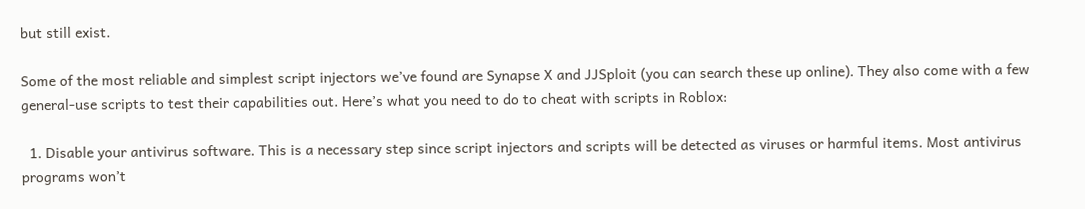but still exist.

Some of the most reliable and simplest script injectors we’ve found are Synapse X and JJSploit (you can search these up online). They also come with a few general-use scripts to test their capabilities out. Here’s what you need to do to cheat with scripts in Roblox:

  1. Disable your antivirus software. This is a necessary step since script injectors and scripts will be detected as viruses or harmful items. Most antivirus programs won’t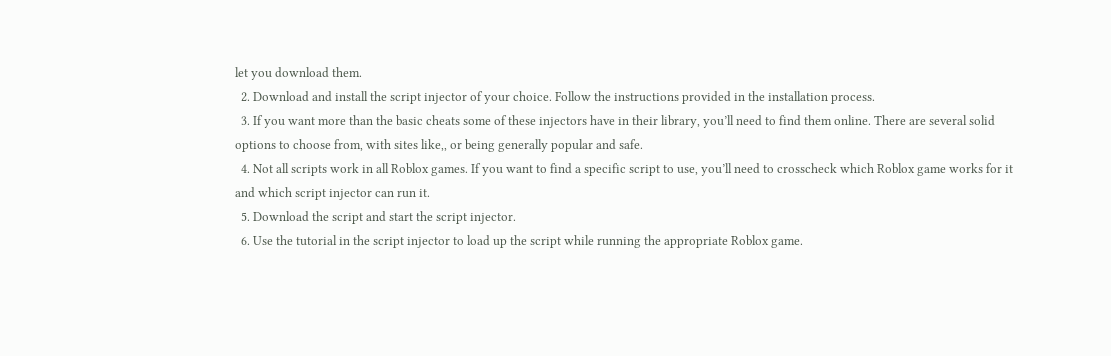let you download them.
  2. Download and install the script injector of your choice. Follow the instructions provided in the installation process.
  3. If you want more than the basic cheats some of these injectors have in their library, you’ll need to find them online. There are several solid options to choose from, with sites like,, or being generally popular and safe.
  4. Not all scripts work in all Roblox games. If you want to find a specific script to use, you’ll need to crosscheck which Roblox game works for it and which script injector can run it.
  5. Download the script and start the script injector.
  6. Use the tutorial in the script injector to load up the script while running the appropriate Roblox game.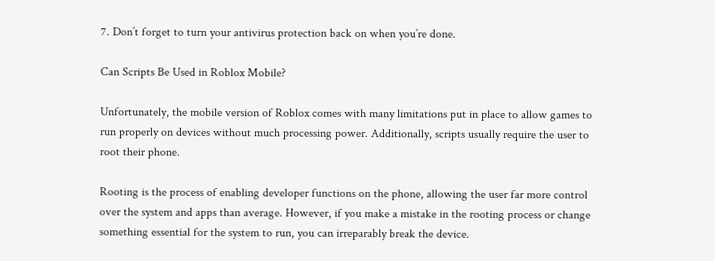7. Don’t forget to turn your antivirus protection back on when you’re done.

Can Scripts Be Used in Roblox Mobile?

Unfortunately, the mobile version of Roblox comes with many limitations put in place to allow games to run properly on devices without much processing power. Additionally, scripts usually require the user to root their phone.

Rooting is the process of enabling developer functions on the phone, allowing the user far more control over the system and apps than average. However, if you make a mistake in the rooting process or change something essential for the system to run, you can irreparably break the device.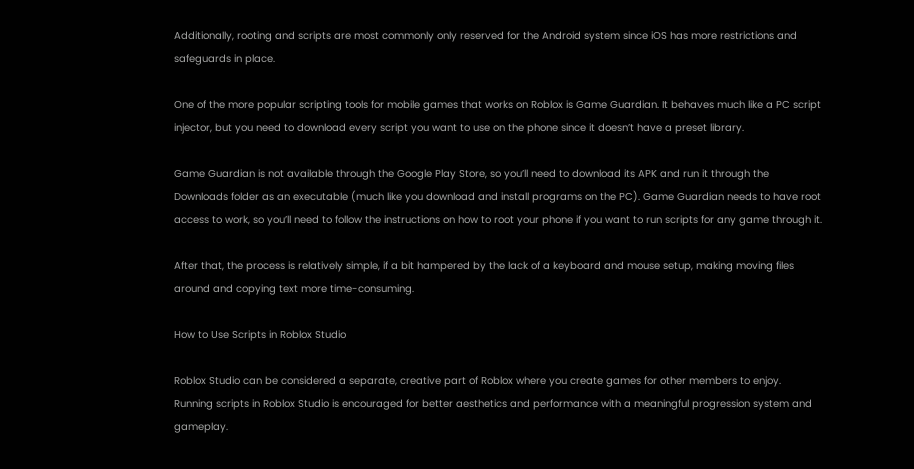Additionally, rooting and scripts are most commonly only reserved for the Android system since iOS has more restrictions and safeguards in place.

One of the more popular scripting tools for mobile games that works on Roblox is Game Guardian. It behaves much like a PC script injector, but you need to download every script you want to use on the phone since it doesn’t have a preset library.

Game Guardian is not available through the Google Play Store, so you’ll need to download its APK and run it through the Downloads folder as an executable (much like you download and install programs on the PC). Game Guardian needs to have root access to work, so you’ll need to follow the instructions on how to root your phone if you want to run scripts for any game through it.

After that, the process is relatively simple, if a bit hampered by the lack of a keyboard and mouse setup, making moving files around and copying text more time-consuming.

How to Use Scripts in Roblox Studio

Roblox Studio can be considered a separate, creative part of Roblox where you create games for other members to enjoy. Running scripts in Roblox Studio is encouraged for better aesthetics and performance with a meaningful progression system and gameplay.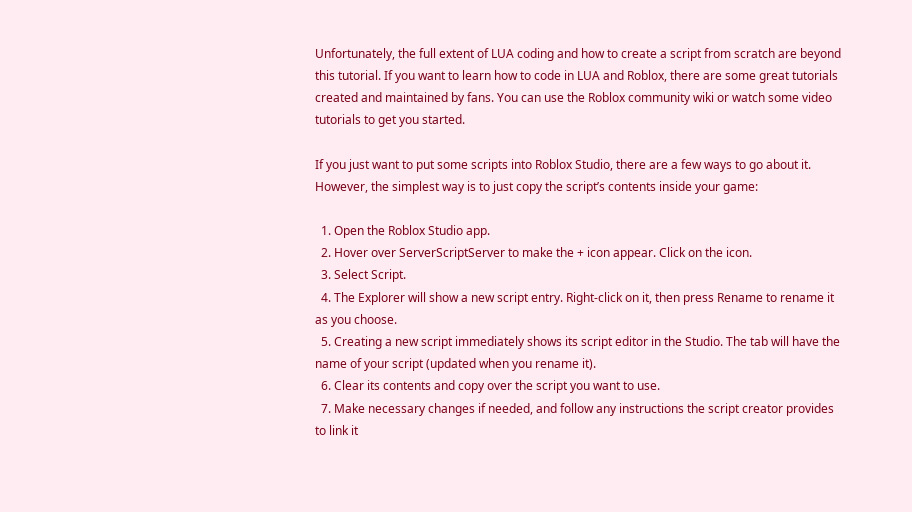Unfortunately, the full extent of LUA coding and how to create a script from scratch are beyond this tutorial. If you want to learn how to code in LUA and Roblox, there are some great tutorials created and maintained by fans. You can use the Roblox community wiki or watch some video tutorials to get you started.

If you just want to put some scripts into Roblox Studio, there are a few ways to go about it. However, the simplest way is to just copy the script’s contents inside your game:

  1. Open the Roblox Studio app.
  2. Hover over ServerScriptServer to make the + icon appear. Click on the icon.
  3. Select Script.
  4. The Explorer will show a new script entry. Right-click on it, then press Rename to rename it as you choose.
  5. Creating a new script immediately shows its script editor in the Studio. The tab will have the name of your script (updated when you rename it).
  6. Clear its contents and copy over the script you want to use.
  7. Make necessary changes if needed, and follow any instructions the script creator provides to link it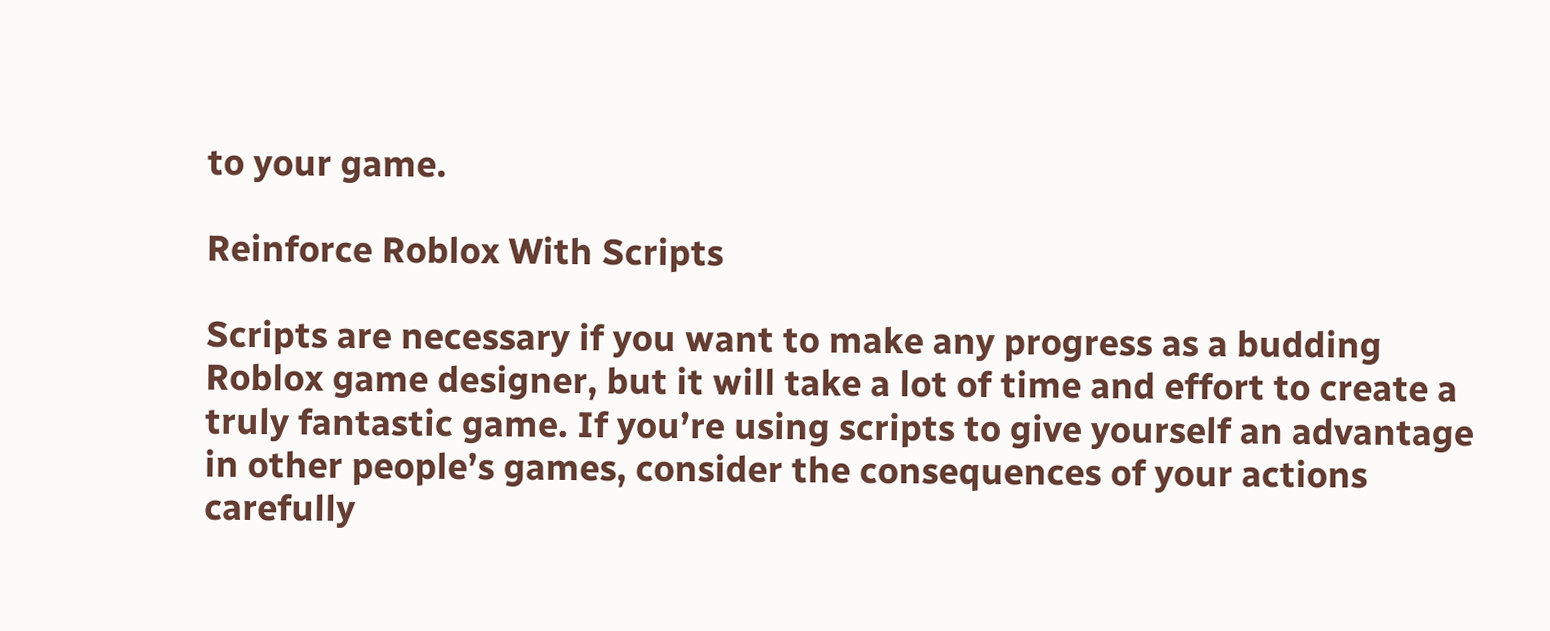to your game.

Reinforce Roblox With Scripts

Scripts are necessary if you want to make any progress as a budding Roblox game designer, but it will take a lot of time and effort to create a truly fantastic game. If you’re using scripts to give yourself an advantage in other people’s games, consider the consequences of your actions carefully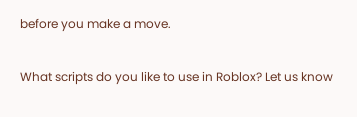before you make a move.

What scripts do you like to use in Roblox? Let us know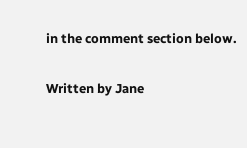in the comment section below.

Written by Jane